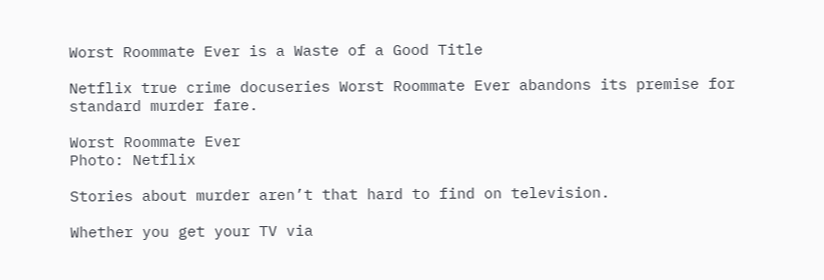Worst Roommate Ever is a Waste of a Good Title

Netflix true crime docuseries Worst Roommate Ever abandons its premise for standard murder fare.

Worst Roommate Ever
Photo: Netflix

Stories about murder aren’t that hard to find on television.

Whether you get your TV via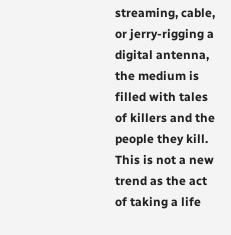streaming, cable, or jerry-rigging a digital antenna, the medium is filled with tales of killers and the people they kill. This is not a new trend as the act of taking a life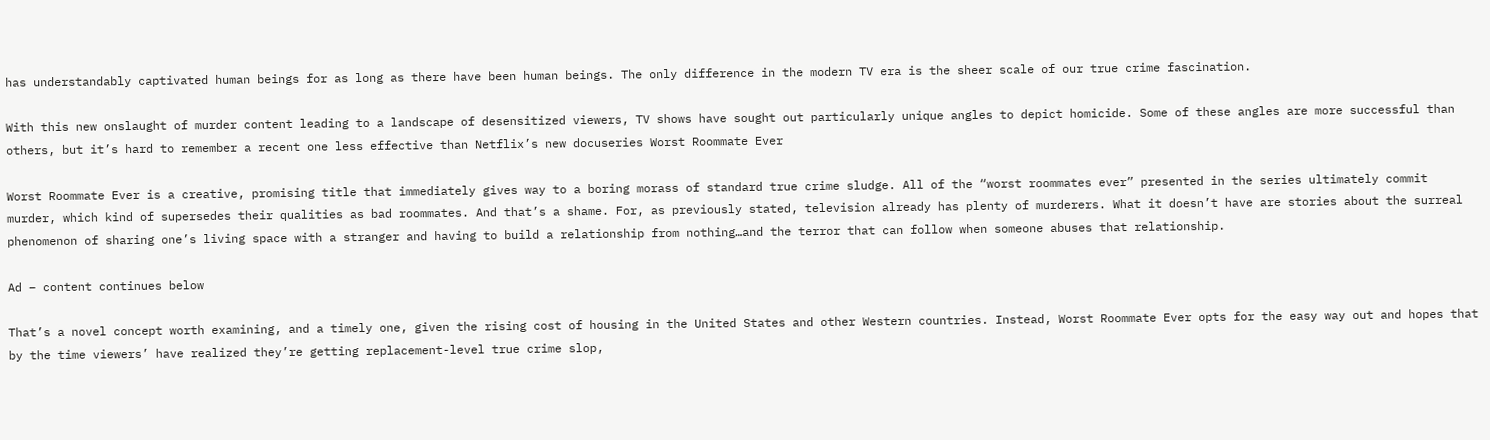has understandably captivated human beings for as long as there have been human beings. The only difference in the modern TV era is the sheer scale of our true crime fascination.

With this new onslaught of murder content leading to a landscape of desensitized viewers, TV shows have sought out particularly unique angles to depict homicide. Some of these angles are more successful than others, but it’s hard to remember a recent one less effective than Netflix’s new docuseries Worst Roommate Ever

Worst Roommate Ever is a creative, promising title that immediately gives way to a boring morass of standard true crime sludge. All of the “worst roommates ever” presented in the series ultimately commit murder, which kind of supersedes their qualities as bad roommates. And that’s a shame. For, as previously stated, television already has plenty of murderers. What it doesn’t have are stories about the surreal phenomenon of sharing one’s living space with a stranger and having to build a relationship from nothing…and the terror that can follow when someone abuses that relationship.

Ad – content continues below

That’s a novel concept worth examining, and a timely one, given the rising cost of housing in the United States and other Western countries. Instead, Worst Roommate Ever opts for the easy way out and hopes that by the time viewers’ have realized they’re getting replacement-level true crime slop,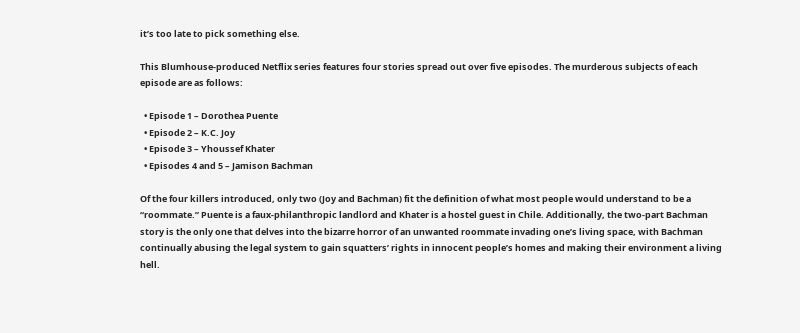it’s too late to pick something else.

This Blumhouse-produced Netflix series features four stories spread out over five episodes. The murderous subjects of each episode are as follows:

  • Episode 1 – Dorothea Puente
  • Episode 2 – K.C. Joy
  • Episode 3 – Yhoussef Khater
  • Episodes 4 and 5 – Jamison Bachman

Of the four killers introduced, only two (Joy and Bachman) fit the definition of what most people would understand to be a “roommate.” Puente is a faux-philanthropic landlord and Khater is a hostel guest in Chile. Additionally, the two-part Bachman story is the only one that delves into the bizarre horror of an unwanted roommate invading one’s living space, with Bachman continually abusing the legal system to gain squatters’ rights in innocent people’s homes and making their environment a living hell.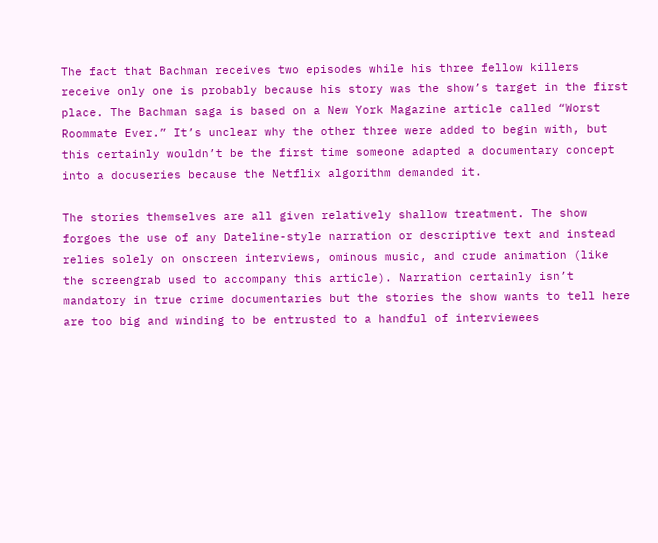The fact that Bachman receives two episodes while his three fellow killers receive only one is probably because his story was the show’s target in the first place. The Bachman saga is based on a New York Magazine article called “Worst Roommate Ever.” It’s unclear why the other three were added to begin with, but this certainly wouldn’t be the first time someone adapted a documentary concept into a docuseries because the Netflix algorithm demanded it.

The stories themselves are all given relatively shallow treatment. The show forgoes the use of any Dateline-style narration or descriptive text and instead relies solely on onscreen interviews, ominous music, and crude animation (like the screengrab used to accompany this article). Narration certainly isn’t mandatory in true crime documentaries but the stories the show wants to tell here are too big and winding to be entrusted to a handful of interviewees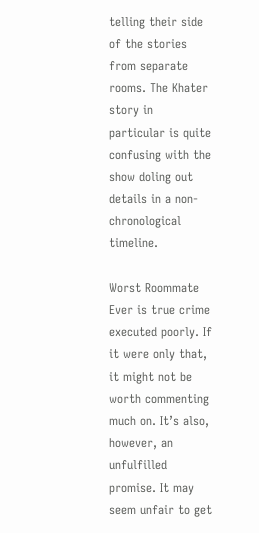telling their side of the stories from separate rooms. The Khater story in particular is quite confusing with the show doling out details in a non-chronological timeline.

Worst Roommate Ever is true crime executed poorly. If it were only that, it might not be worth commenting much on. It’s also, however, an unfulfilled promise. It may seem unfair to get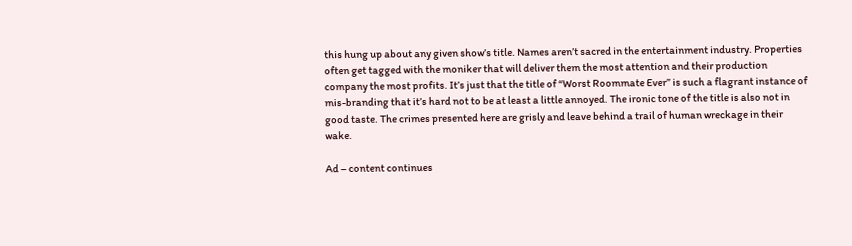this hung up about any given show’s title. Names aren’t sacred in the entertainment industry. Properties often get tagged with the moniker that will deliver them the most attention and their production company the most profits. It’s just that the title of “Worst Roommate Ever” is such a flagrant instance of mis-branding that it’s hard not to be at least a little annoyed. The ironic tone of the title is also not in good taste. The crimes presented here are grisly and leave behind a trail of human wreckage in their wake.

Ad – content continues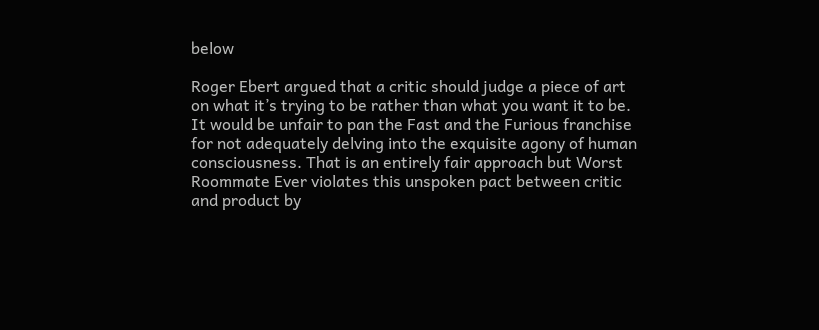below

Roger Ebert argued that a critic should judge a piece of art on what it’s trying to be rather than what you want it to be. It would be unfair to pan the Fast and the Furious franchise for not adequately delving into the exquisite agony of human consciousness. That is an entirely fair approach but Worst Roommate Ever violates this unspoken pact between critic and product by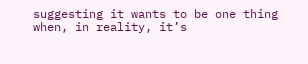suggesting it wants to be one thing when, in reality, it’s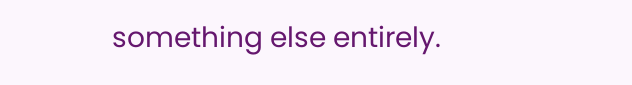something else entirely.